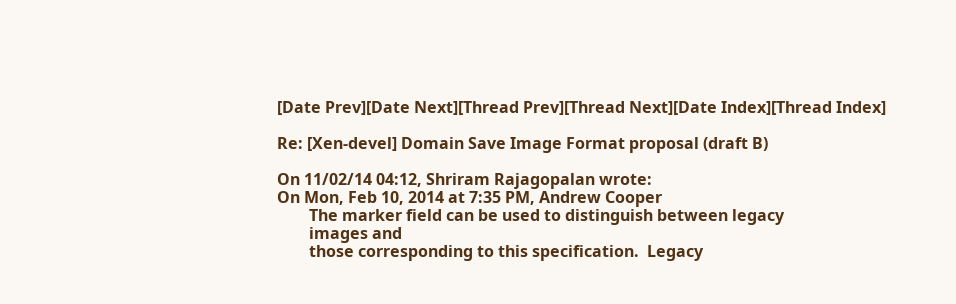[Date Prev][Date Next][Thread Prev][Thread Next][Date Index][Thread Index]

Re: [Xen-devel] Domain Save Image Format proposal (draft B)

On 11/02/14 04:12, Shriram Rajagopalan wrote:
On Mon, Feb 10, 2014 at 7:35 PM, Andrew Cooper
        The marker field can be used to distinguish between legacy
        images and
        those corresponding to this specification.  Legacy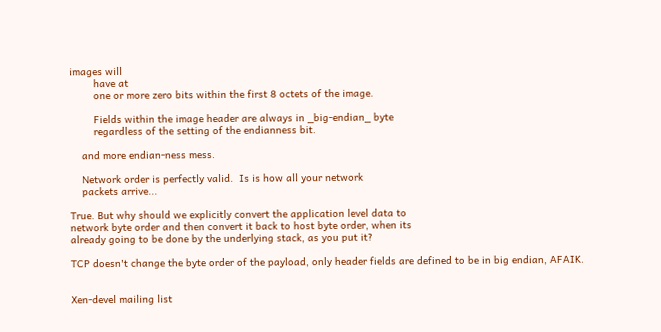images will
        have at
        one or more zero bits within the first 8 octets of the image.

        Fields within the image header are always in _big-endian_ byte
        regardless of the setting of the endianness bit.

    and more endian-ness mess.

    Network order is perfectly valid.  Is is how all your network
    packets arrive...

True. But why should we explicitly convert the application level data to
network byte order and then convert it back to host byte order, when its
already going to be done by the underlying stack, as you put it?

TCP doesn't change the byte order of the payload, only header fields are defined to be in big endian, AFAIK.


Xen-devel mailing list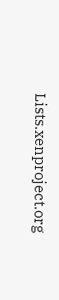Lists.xenproject.org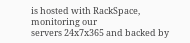is hosted with RackSpace, monitoring our
servers 24x7x365 and backed by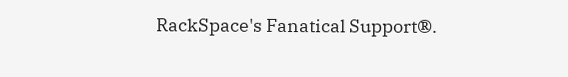RackSpace's Fanatical Support®.